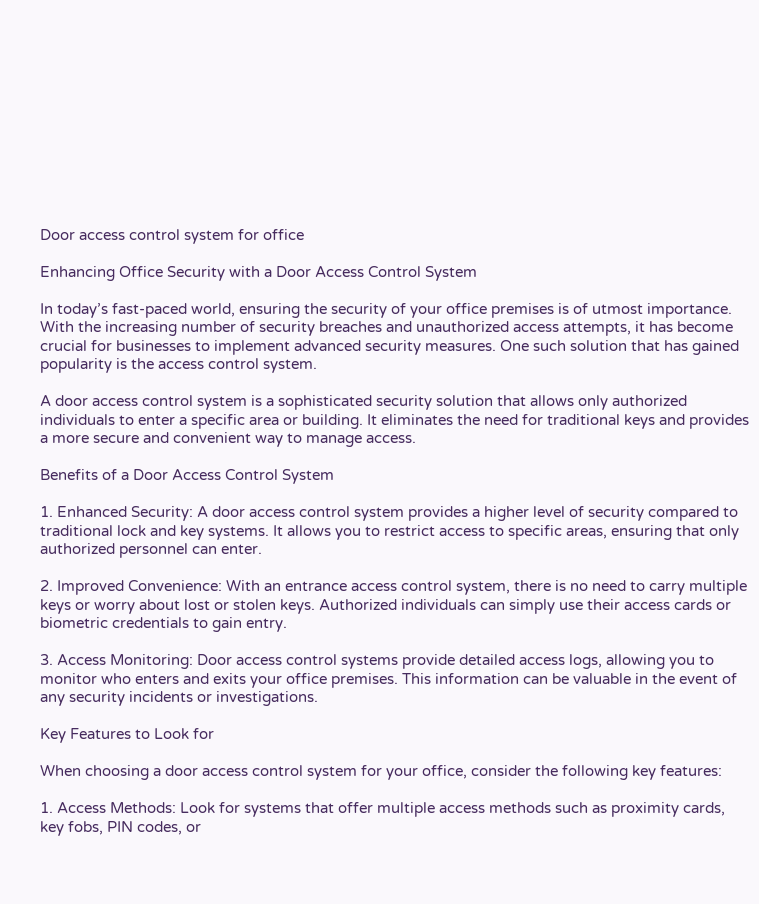Door access control system for office

Enhancing Office Security with a Door Access Control System

In today’s fast-paced world, ensuring the security of your office premises is of utmost importance. With the increasing number of security breaches and unauthorized access attempts, it has become crucial for businesses to implement advanced security measures. One such solution that has gained popularity is the access control system.

A door access control system is a sophisticated security solution that allows only authorized individuals to enter a specific area or building. It eliminates the need for traditional keys and provides a more secure and convenient way to manage access.

Benefits of a Door Access Control System

1. Enhanced Security: A door access control system provides a higher level of security compared to traditional lock and key systems. It allows you to restrict access to specific areas, ensuring that only authorized personnel can enter.

2. Improved Convenience: With an entrance access control system, there is no need to carry multiple keys or worry about lost or stolen keys. Authorized individuals can simply use their access cards or biometric credentials to gain entry.

3. Access Monitoring: Door access control systems provide detailed access logs, allowing you to monitor who enters and exits your office premises. This information can be valuable in the event of any security incidents or investigations.

Key Features to Look for

When choosing a door access control system for your office, consider the following key features:

1. Access Methods: Look for systems that offer multiple access methods such as proximity cards, key fobs, PIN codes, or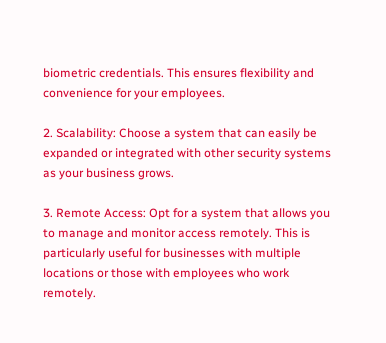biometric credentials. This ensures flexibility and convenience for your employees.

2. Scalability: Choose a system that can easily be expanded or integrated with other security systems as your business grows.

3. Remote Access: Opt for a system that allows you to manage and monitor access remotely. This is particularly useful for businesses with multiple locations or those with employees who work remotely.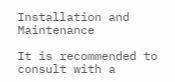Installation and Maintenance

It is recommended to consult with a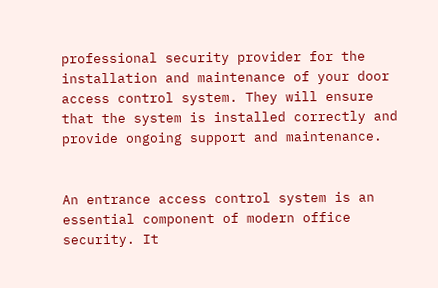professional security provider for the installation and maintenance of your door access control system. They will ensure that the system is installed correctly and provide ongoing support and maintenance.


An entrance access control system is an essential component of modern office security. It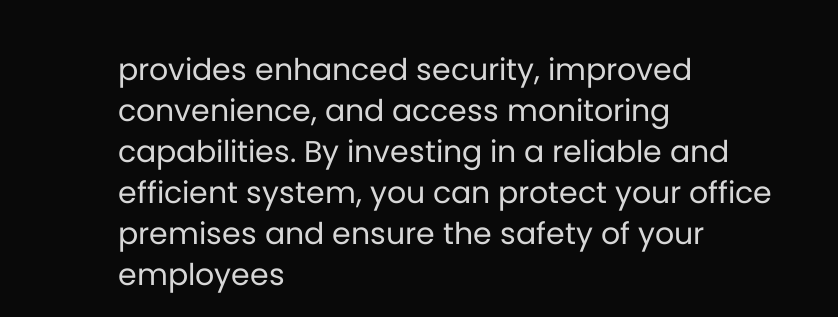provides enhanced security, improved convenience, and access monitoring capabilities. By investing in a reliable and efficient system, you can protect your office premises and ensure the safety of your employees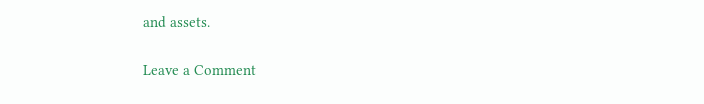and assets.

Leave a Comment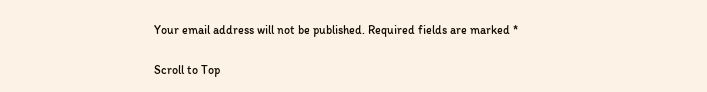Your email address will not be published. Required fields are marked *

Scroll to Top